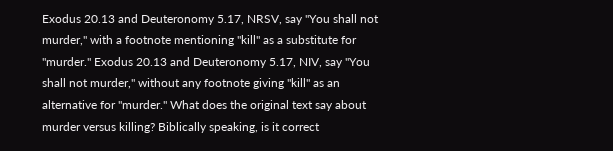Exodus 20.13 and Deuteronomy 5.17, NRSV, say "You shall not murder," with a footnote mentioning "kill" as a substitute for "murder." Exodus 20.13 and Deuteronomy 5.17, NIV, say "You shall not murder," without any footnote giving "kill" as an alternative for "murder." What does the original text say about murder versus killing? Biblically speaking, is it correct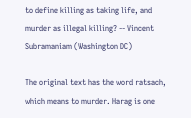to define killing as taking life, and murder as illegal killing? -- Vincent Subramaniam (Washington DC)

The original text has the word ratsach, which means to murder. Harag is one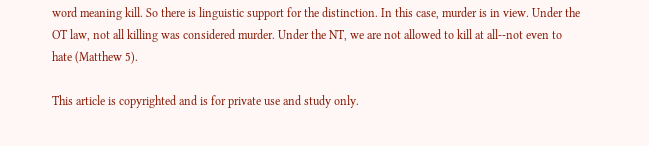word meaning kill. So there is linguistic support for the distinction. In this case, murder is in view. Under the OT law, not all killing was considered murder. Under the NT, we are not allowed to kill at all--not even to hate (Matthew 5).

This article is copyrighted and is for private use and study only.